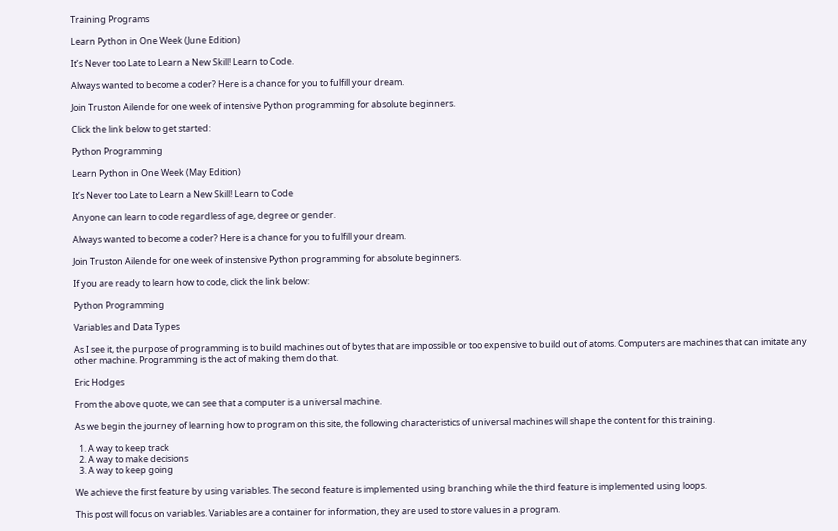Training Programs

Learn Python in One Week (June Edition)

It’s Never too Late to Learn a New Skill! Learn to Code.

Always wanted to become a coder? Here is a chance for you to fulfill your dream.

Join Truston Ailende for one week of intensive Python programming for absolute beginners.

Click the link below to get started:

Python Programming

Learn Python in One Week (May Edition)

It’s Never too Late to Learn a New Skill! Learn to Code

Anyone can learn to code regardless of age, degree or gender.

Always wanted to become a coder? Here is a chance for you to fulfill your dream.

Join Truston Ailende for one week of instensive Python programming for absolute beginners.

If you are ready to learn how to code, click the link below:

Python Programming

Variables and Data Types

As I see it, the purpose of programming is to build machines out of bytes that are impossible or too expensive to build out of atoms. Computers are machines that can imitate any other machine. Programming is the act of making them do that.

Eric Hodges

From the above quote, we can see that a computer is a universal machine.

As we begin the journey of learning how to program on this site, the following characteristics of universal machines will shape the content for this training.

  1. A way to keep track
  2. A way to make decisions
  3. A way to keep going

We achieve the first feature by using variables. The second feature is implemented using branching while the third feature is implemented using loops.

This post will focus on variables. Variables are a container for information, they are used to store values in a program.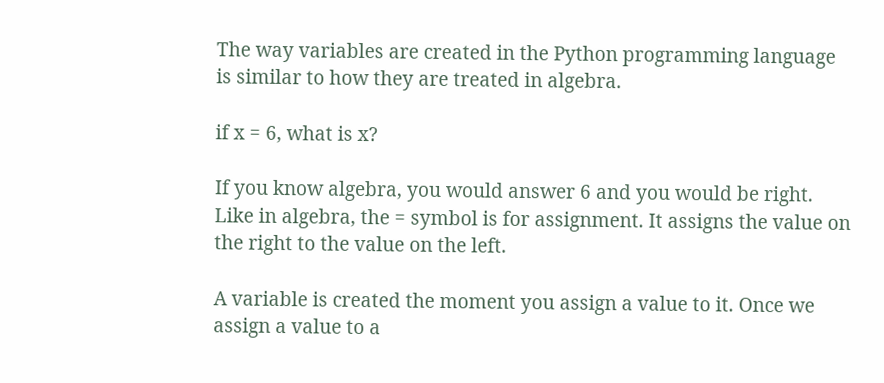The way variables are created in the Python programming language is similar to how they are treated in algebra.

if x = 6, what is x?

If you know algebra, you would answer 6 and you would be right. Like in algebra, the = symbol is for assignment. It assigns the value on the right to the value on the left.

A variable is created the moment you assign a value to it. Once we assign a value to a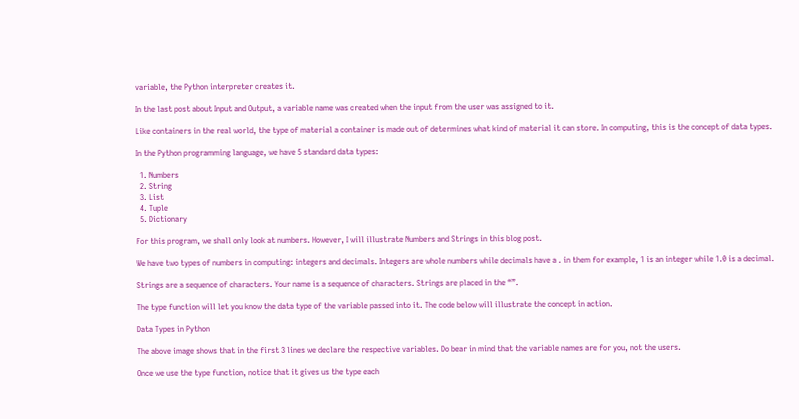variable, the Python interpreter creates it.

In the last post about Input and Output, a variable name was created when the input from the user was assigned to it.

Like containers in the real world, the type of material a container is made out of determines what kind of material it can store. In computing, this is the concept of data types.

In the Python programming language, we have 5 standard data types:

  1. Numbers
  2. String
  3. List
  4. Tuple
  5. Dictionary

For this program, we shall only look at numbers. However, I will illustrate Numbers and Strings in this blog post.

We have two types of numbers in computing: integers and decimals. Integers are whole numbers while decimals have a . in them for example, 1 is an integer while 1.0 is a decimal.

Strings are a sequence of characters. Your name is a sequence of characters. Strings are placed in the “”.

The type function will let you know the data type of the variable passed into it. The code below will illustrate the concept in action.

Data Types in Python

The above image shows that in the first 3 lines we declare the respective variables. Do bear in mind that the variable names are for you, not the users.

Once we use the type function, notice that it gives us the type each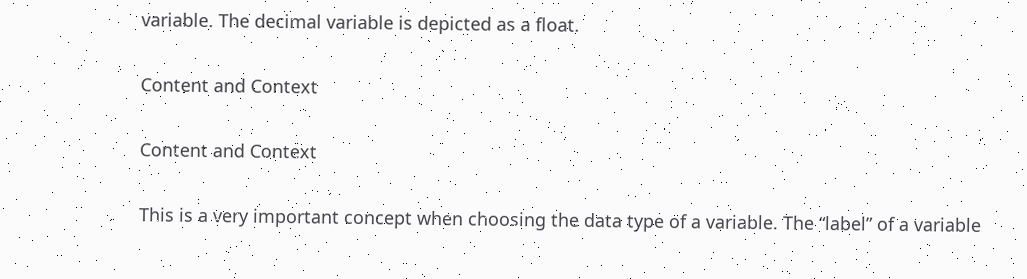variable. The decimal variable is depicted as a float.

Content and Context

Content and Context

This is a very important concept when choosing the data type of a variable. The “label” of a variable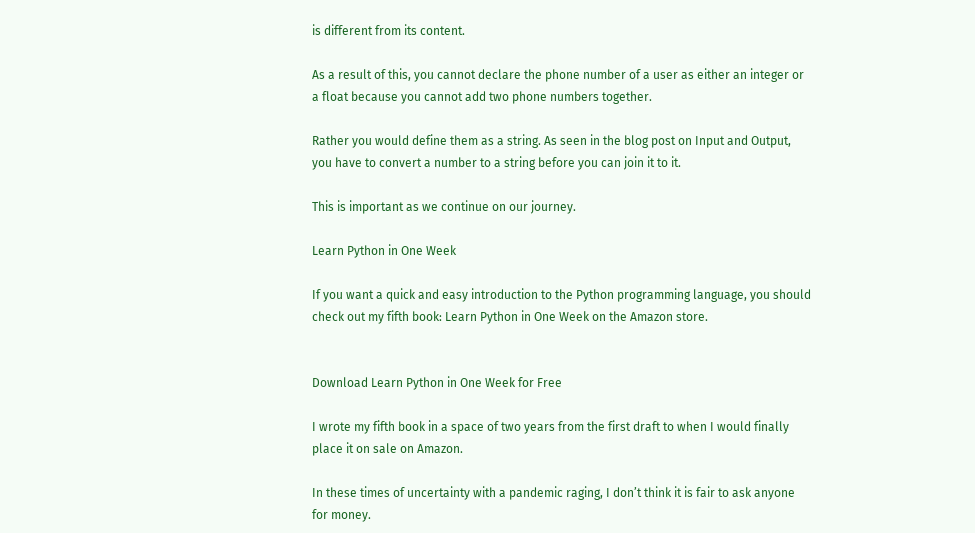is different from its content.

As a result of this, you cannot declare the phone number of a user as either an integer or a float because you cannot add two phone numbers together.

Rather you would define them as a string. As seen in the blog post on Input and Output, you have to convert a number to a string before you can join it to it.

This is important as we continue on our journey.

Learn Python in One Week

If you want a quick and easy introduction to the Python programming language, you should check out my fifth book: Learn Python in One Week on the Amazon store.


Download Learn Python in One Week for Free

I wrote my fifth book in a space of two years from the first draft to when I would finally place it on sale on Amazon.

In these times of uncertainty with a pandemic raging, I don’t think it is fair to ask anyone for money.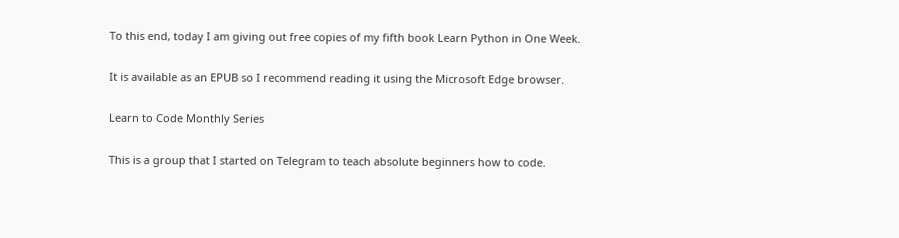To this end, today I am giving out free copies of my fifth book Learn Python in One Week.

It is available as an EPUB so I recommend reading it using the Microsoft Edge browser.

Learn to Code Monthly Series

This is a group that I started on Telegram to teach absolute beginners how to code.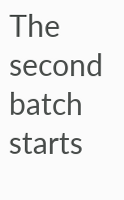The second batch starts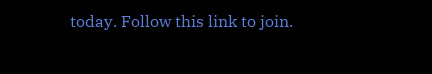today. Follow this link to join.